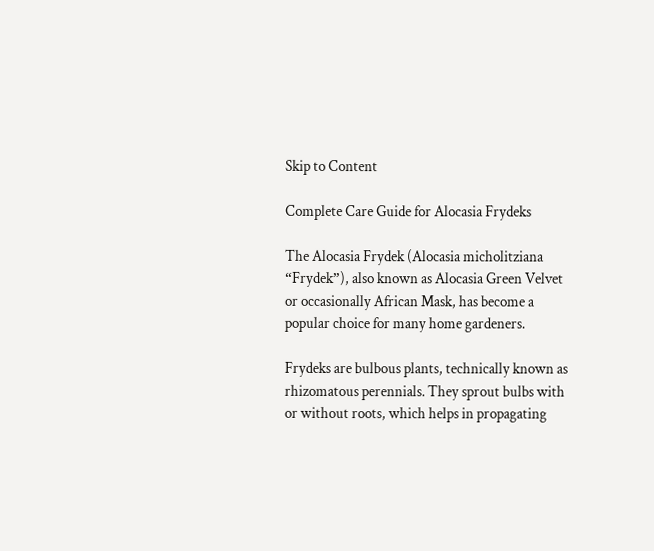Skip to Content

Complete Care Guide for Alocasia Frydeks

The Alocasia Frydek (Alocasia micholitziana “Frydek”), also known as Alocasia Green Velvet or occasionally African Mask, has become a popular choice for many home gardeners.

Frydeks are bulbous plants, technically known as rhizomatous perennials. They sprout bulbs with or without roots, which helps in propagating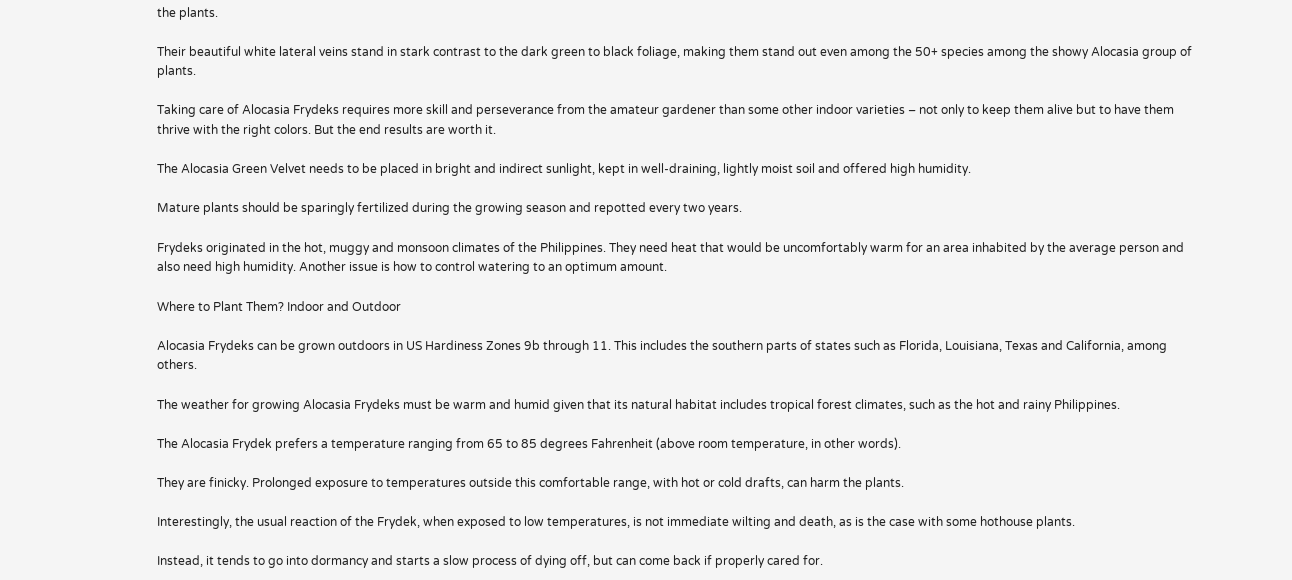the plants.

Their beautiful white lateral veins stand in stark contrast to the dark green to black foliage, making them stand out even among the 50+ species among the showy Alocasia group of plants.

Taking care of Alocasia Frydeks requires more skill and perseverance from the amateur gardener than some other indoor varieties – not only to keep them alive but to have them thrive with the right colors. But the end results are worth it.

The Alocasia Green Velvet needs to be placed in bright and indirect sunlight, kept in well-draining, lightly moist soil and offered high humidity.

Mature plants should be sparingly fertilized during the growing season and repotted every two years.

Frydeks originated in the hot, muggy and monsoon climates of the Philippines. They need heat that would be uncomfortably warm for an area inhabited by the average person and also need high humidity. Another issue is how to control watering to an optimum amount.

Where to Plant Them? Indoor and Outdoor

Alocasia Frydeks can be grown outdoors in US Hardiness Zones 9b through 11. This includes the southern parts of states such as Florida, Louisiana, Texas and California, among others.

The weather for growing Alocasia Frydeks must be warm and humid given that its natural habitat includes tropical forest climates, such as the hot and rainy Philippines.

The Alocasia Frydek prefers a temperature ranging from 65 to 85 degrees Fahrenheit (above room temperature, in other words).

They are finicky. Prolonged exposure to temperatures outside this comfortable range, with hot or cold drafts, can harm the plants.

Interestingly, the usual reaction of the Frydek, when exposed to low temperatures, is not immediate wilting and death, as is the case with some hothouse plants.

Instead, it tends to go into dormancy and starts a slow process of dying off, but can come back if properly cared for.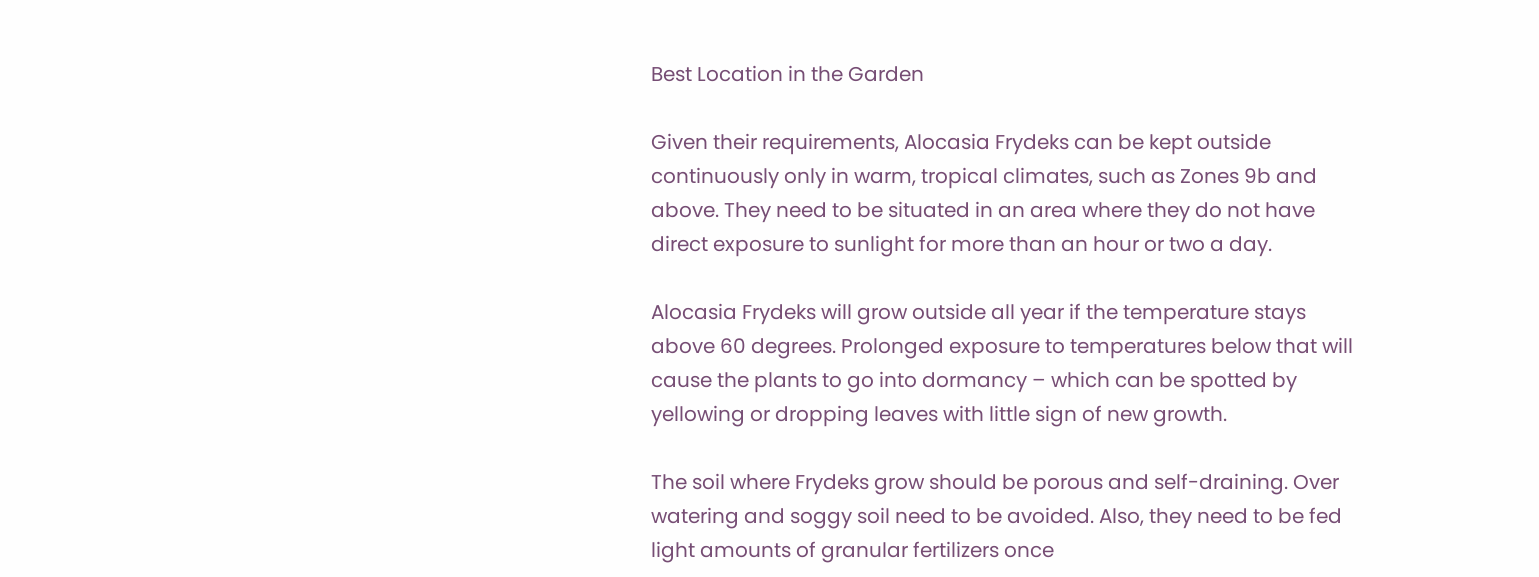Best Location in the Garden

Given their requirements, Alocasia Frydeks can be kept outside continuously only in warm, tropical climates, such as Zones 9b and above. They need to be situated in an area where they do not have direct exposure to sunlight for more than an hour or two a day.

Alocasia Frydeks will grow outside all year if the temperature stays above 60 degrees. Prolonged exposure to temperatures below that will cause the plants to go into dormancy – which can be spotted by yellowing or dropping leaves with little sign of new growth.

The soil where Frydeks grow should be porous and self-draining. Over watering and soggy soil need to be avoided. Also, they need to be fed light amounts of granular fertilizers once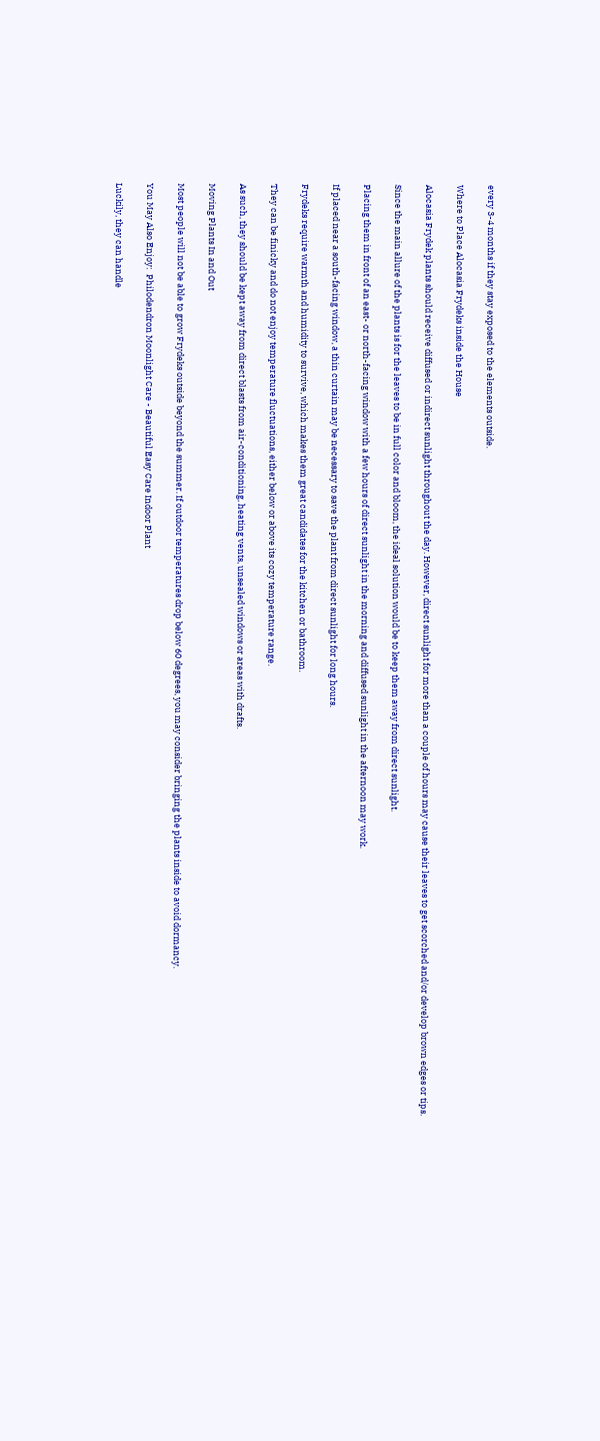every 3-4 months if they stay exposed to the elements outside.

Where to Place Alocasia Frydeks inside the House

Alocasia Frydek plants should receive diffused or indirect sunlight throughout the day. However, direct sunlight for more than a couple of hours may cause their leaves to get scorched and/or develop brown edges or tips.

Since the main allure of the plants is for the leaves to be in full color and bloom, the ideal solution would be to keep them away from direct sunlight.

Placing them in front of an east- or north-facing window with a few hours of direct sunlight in the morning and diffused sunlight in the afternoon may work.

If placed near a south-facing window, a thin curtain may be necessary to save the plant from direct sunlight for long hours.

Frydeks require warmth and humidity to survive, which makes them great candidates for the kitchen or bathroom.

They can be finicky and do not enjoy temperature fluctuations, either below or above its cozy temperature range.

As such, they should be kept away from direct blasts from air-conditioning, heating vents, unsealed windows or areas with drafts.

Moving Plants In and Out

Most people will not be able to grow Frydeks outside beyond the summer. If outdoor temperatures drop below 60 degrees, you may consider bringing the plants inside to avoid dormancy.

You May Also Enjoy:  Philodendron Moonlight Care - Beautiful Easy Care Indoor Plant

Luckily, they can handle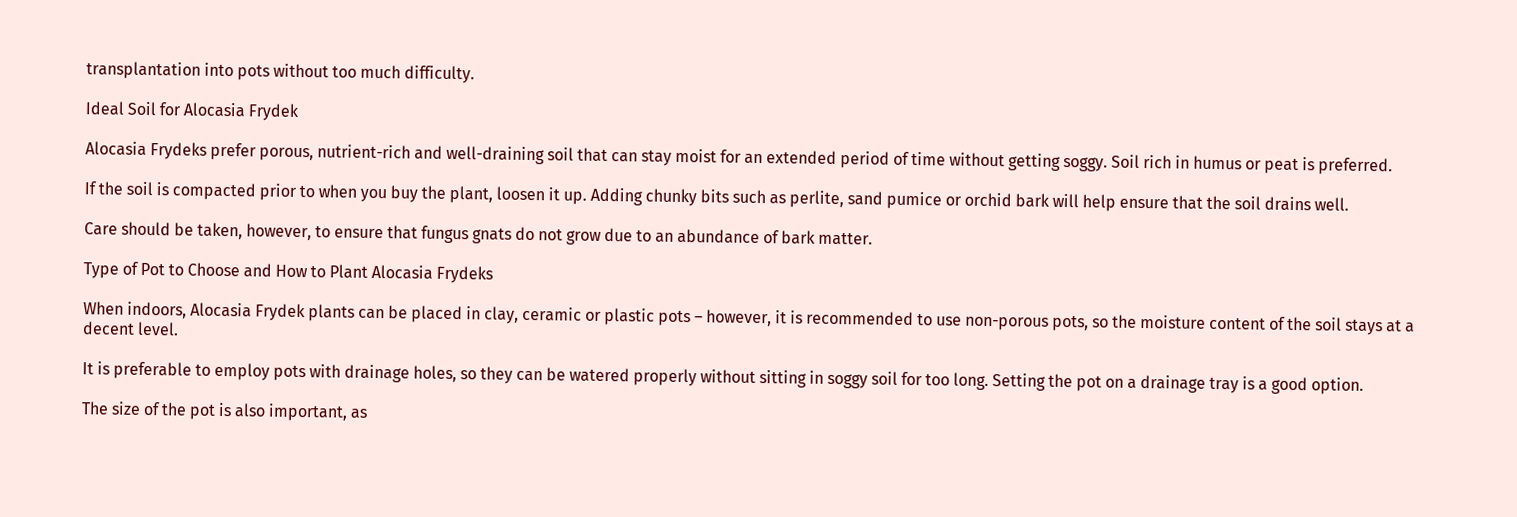transplantation into pots without too much difficulty.

Ideal Soil for Alocasia Frydek

Alocasia Frydeks prefer porous, nutrient-rich and well-draining soil that can stay moist for an extended period of time without getting soggy. Soil rich in humus or peat is preferred.

If the soil is compacted prior to when you buy the plant, loosen it up. Adding chunky bits such as perlite, sand pumice or orchid bark will help ensure that the soil drains well.

Care should be taken, however, to ensure that fungus gnats do not grow due to an abundance of bark matter.

Type of Pot to Choose and How to Plant Alocasia Frydeks

When indoors, Alocasia Frydek plants can be placed in clay, ceramic or plastic pots – however, it is recommended to use non-porous pots, so the moisture content of the soil stays at a decent level.

It is preferable to employ pots with drainage holes, so they can be watered properly without sitting in soggy soil for too long. Setting the pot on a drainage tray is a good option.

The size of the pot is also important, as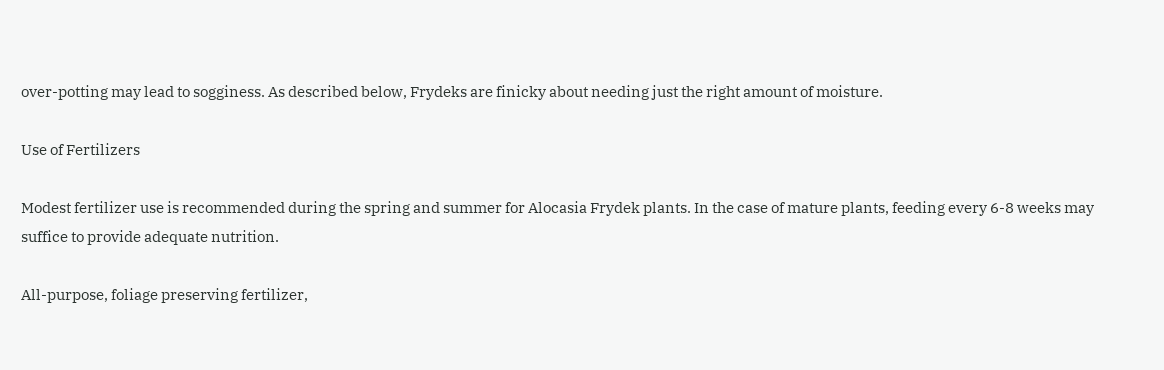over-potting may lead to sogginess. As described below, Frydeks are finicky about needing just the right amount of moisture.

Use of Fertilizers

Modest fertilizer use is recommended during the spring and summer for Alocasia Frydek plants. In the case of mature plants, feeding every 6-8 weeks may suffice to provide adequate nutrition.

All-purpose, foliage preserving fertilizer,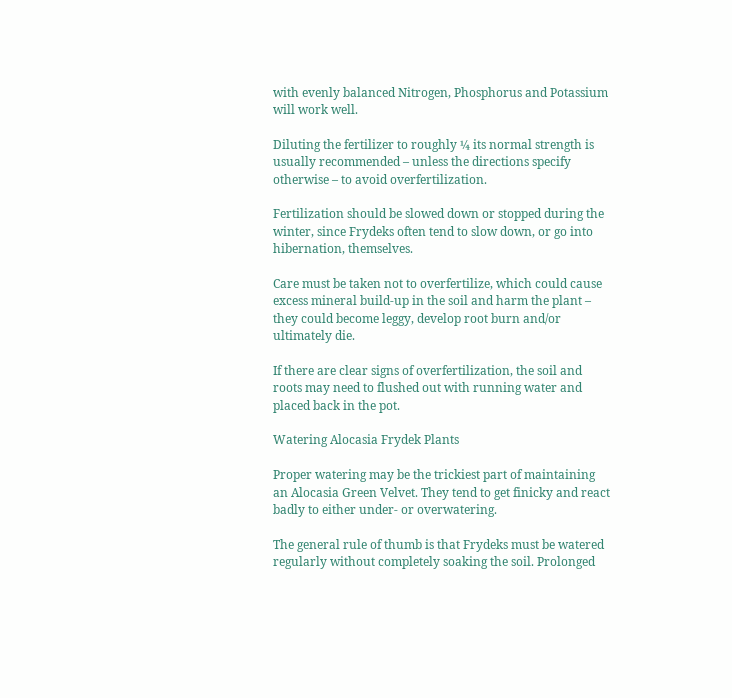with evenly balanced Nitrogen, Phosphorus and Potassium will work well.

Diluting the fertilizer to roughly ¼ its normal strength is usually recommended – unless the directions specify otherwise – to avoid overfertilization.

Fertilization should be slowed down or stopped during the winter, since Frydeks often tend to slow down, or go into hibernation, themselves.

Care must be taken not to overfertilize, which could cause excess mineral build-up in the soil and harm the plant – they could become leggy, develop root burn and/or ultimately die.

If there are clear signs of overfertilization, the soil and roots may need to flushed out with running water and placed back in the pot.

Watering Alocasia Frydek Plants

Proper watering may be the trickiest part of maintaining an Alocasia Green Velvet. They tend to get finicky and react badly to either under- or overwatering.

The general rule of thumb is that Frydeks must be watered regularly without completely soaking the soil. Prolonged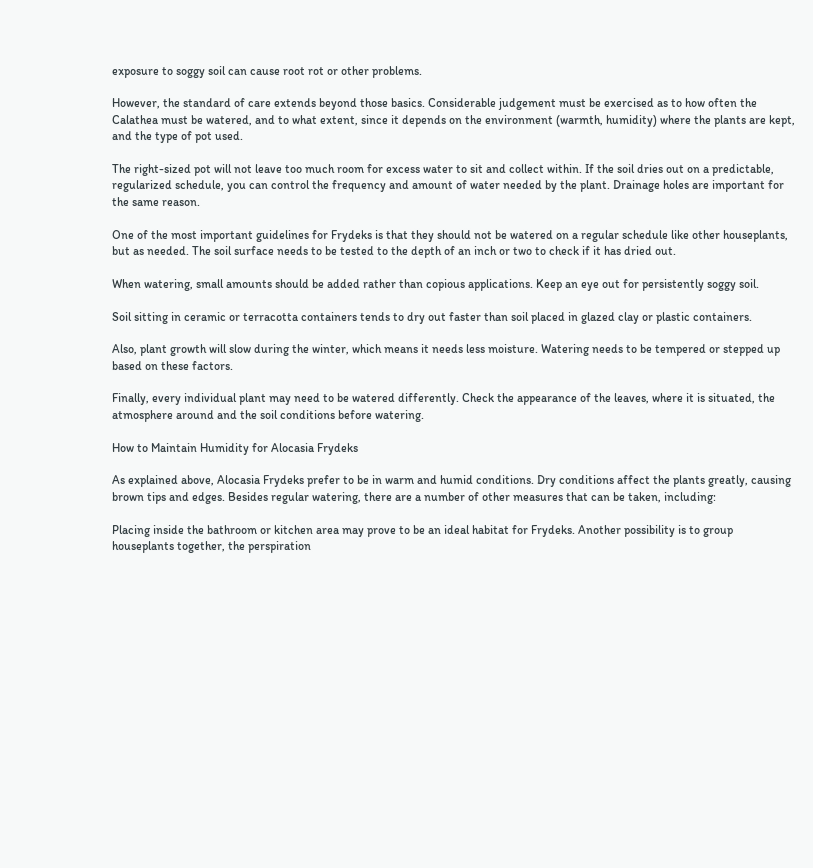exposure to soggy soil can cause root rot or other problems.

However, the standard of care extends beyond those basics. Considerable judgement must be exercised as to how often the Calathea must be watered, and to what extent, since it depends on the environment (warmth, humidity) where the plants are kept, and the type of pot used.

The right-sized pot will not leave too much room for excess water to sit and collect within. If the soil dries out on a predictable, regularized schedule, you can control the frequency and amount of water needed by the plant. Drainage holes are important for the same reason.

One of the most important guidelines for Frydeks is that they should not be watered on a regular schedule like other houseplants, but as needed. The soil surface needs to be tested to the depth of an inch or two to check if it has dried out.

When watering, small amounts should be added rather than copious applications. Keep an eye out for persistently soggy soil.

Soil sitting in ceramic or terracotta containers tends to dry out faster than soil placed in glazed clay or plastic containers.

Also, plant growth will slow during the winter, which means it needs less moisture. Watering needs to be tempered or stepped up based on these factors.

Finally, every individual plant may need to be watered differently. Check the appearance of the leaves, where it is situated, the atmosphere around and the soil conditions before watering.

How to Maintain Humidity for Alocasia Frydeks

As explained above, Alocasia Frydeks prefer to be in warm and humid conditions. Dry conditions affect the plants greatly, causing brown tips and edges. Besides regular watering, there are a number of other measures that can be taken, including:

Placing inside the bathroom or kitchen area may prove to be an ideal habitat for Frydeks. Another possibility is to group houseplants together, the perspiration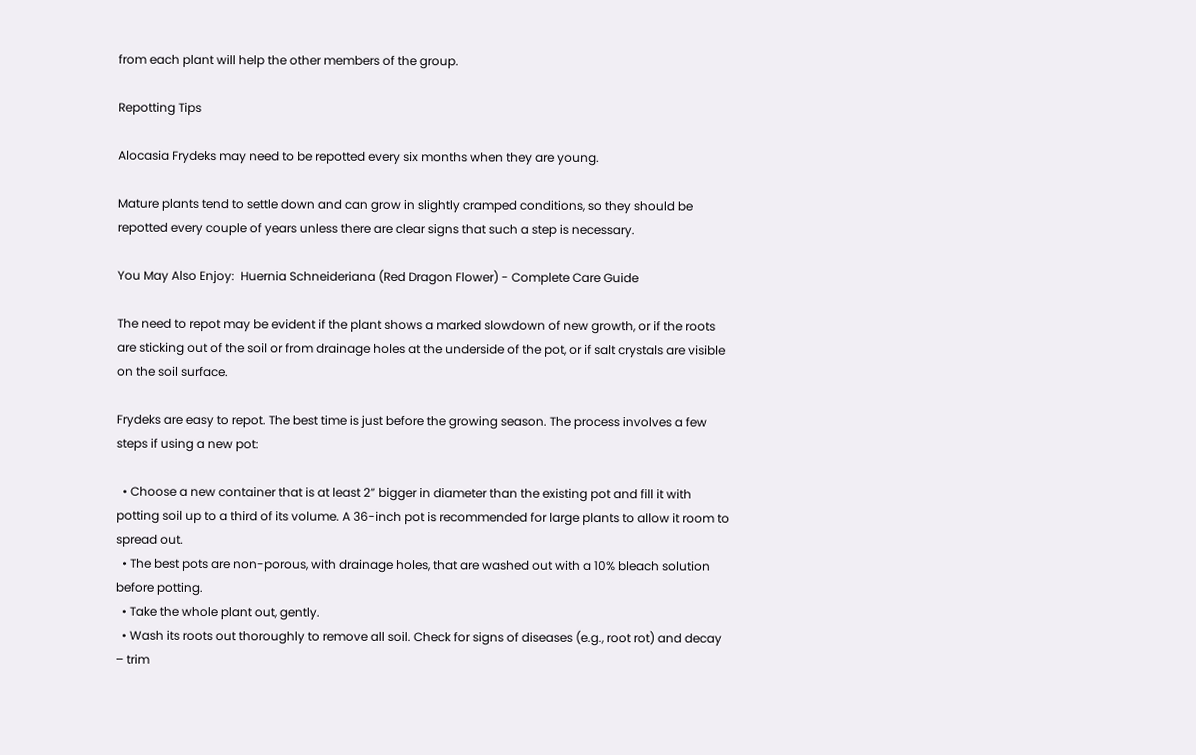from each plant will help the other members of the group.

Repotting Tips

Alocasia Frydeks may need to be repotted every six months when they are young.

Mature plants tend to settle down and can grow in slightly cramped conditions, so they should be repotted every couple of years unless there are clear signs that such a step is necessary.

You May Also Enjoy:  Huernia Schneideriana (Red Dragon Flower) - Complete Care Guide

The need to repot may be evident if the plant shows a marked slowdown of new growth, or if the roots are sticking out of the soil or from drainage holes at the underside of the pot, or if salt crystals are visible on the soil surface.

Frydeks are easy to repot. The best time is just before the growing season. The process involves a few steps if using a new pot:

  • Choose a new container that is at least 2” bigger in diameter than the existing pot and fill it with potting soil up to a third of its volume. A 36-inch pot is recommended for large plants to allow it room to spread out.
  • The best pots are non-porous, with drainage holes, that are washed out with a 10% bleach solution before potting.
  • Take the whole plant out, gently.
  • Wash its roots out thoroughly to remove all soil. Check for signs of diseases (e.g., root rot) and decay – trim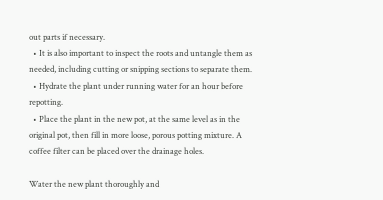out parts if necessary.
  • It is also important to inspect the roots and untangle them as needed, including cutting or snipping sections to separate them.
  • Hydrate the plant under running water for an hour before repotting.
  • Place the plant in the new pot, at the same level as in the original pot, then fill in more loose, porous potting mixture. A coffee filter can be placed over the drainage holes.

Water the new plant thoroughly and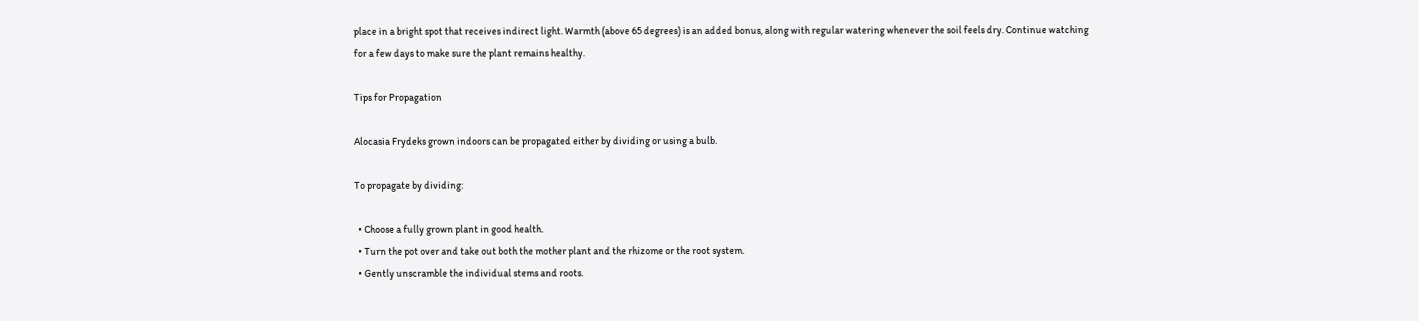place in a bright spot that receives indirect light. Warmth (above 65 degrees) is an added bonus, along with regular watering whenever the soil feels dry. Continue watching for a few days to make sure the plant remains healthy.

Tips for Propagation

Alocasia Frydeks grown indoors can be propagated either by dividing or using a bulb.

To propagate by dividing:

  • Choose a fully grown plant in good health.
  • Turn the pot over and take out both the mother plant and the rhizome or the root system.
  • Gently unscramble the individual stems and roots.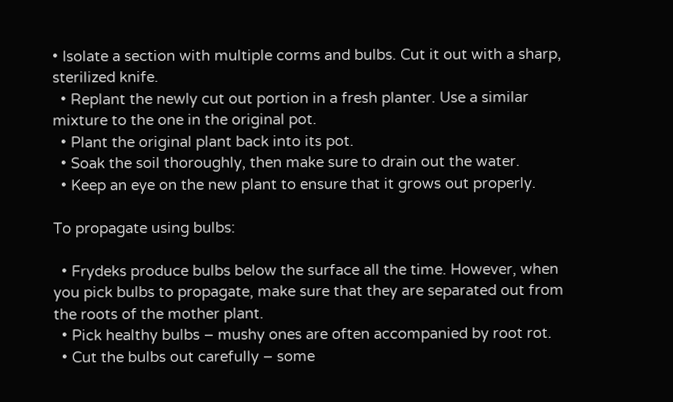• Isolate a section with multiple corms and bulbs. Cut it out with a sharp, sterilized knife.
  • Replant the newly cut out portion in a fresh planter. Use a similar mixture to the one in the original pot.
  • Plant the original plant back into its pot.
  • Soak the soil thoroughly, then make sure to drain out the water.
  • Keep an eye on the new plant to ensure that it grows out properly.

To propagate using bulbs:

  • Frydeks produce bulbs below the surface all the time. However, when you pick bulbs to propagate, make sure that they are separated out from the roots of the mother plant.
  • Pick healthy bulbs – mushy ones are often accompanied by root rot.
  • Cut the bulbs out carefully – some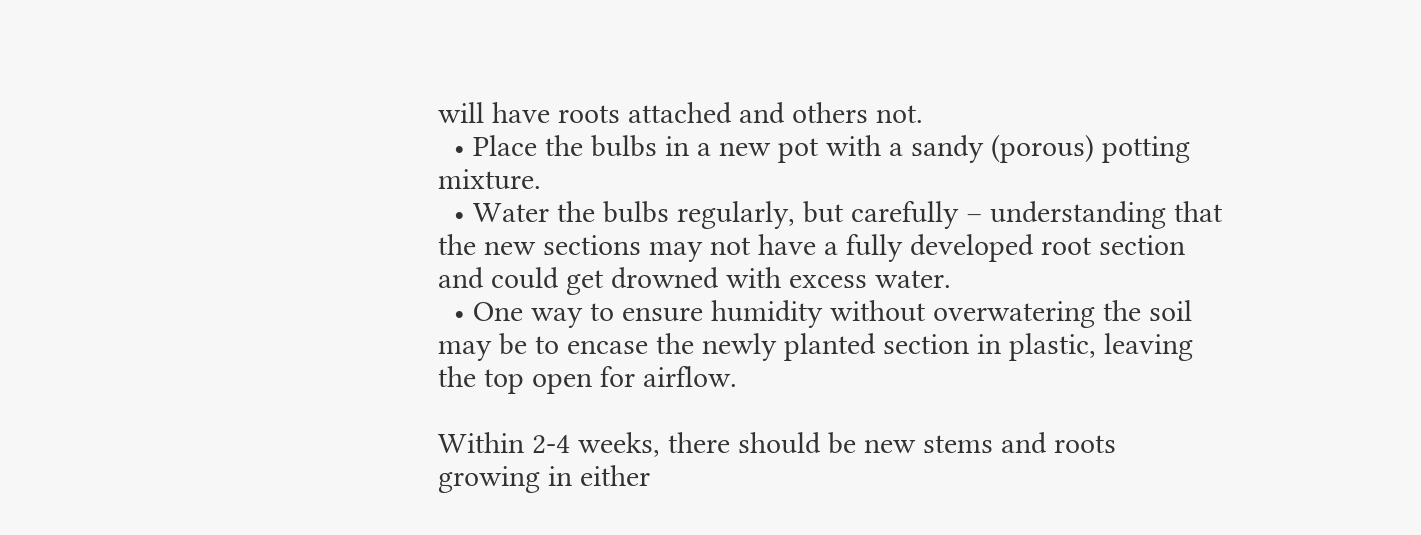will have roots attached and others not.
  • Place the bulbs in a new pot with a sandy (porous) potting mixture.
  • Water the bulbs regularly, but carefully – understanding that the new sections may not have a fully developed root section and could get drowned with excess water.
  • One way to ensure humidity without overwatering the soil may be to encase the newly planted section in plastic, leaving the top open for airflow.

Within 2-4 weeks, there should be new stems and roots growing in either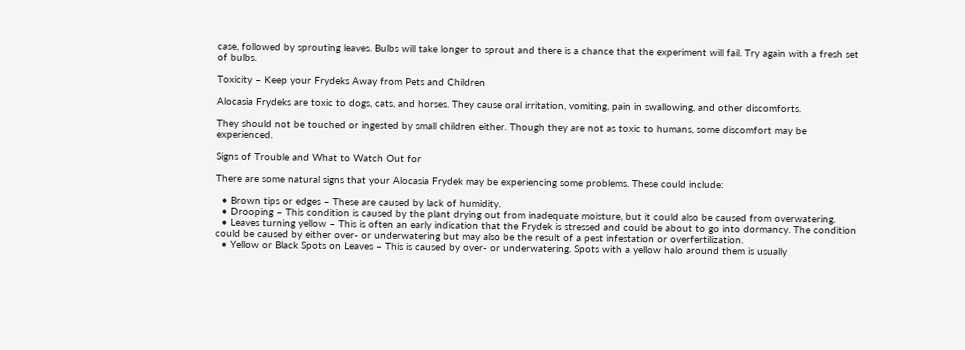case, followed by sprouting leaves. Bulbs will take longer to sprout and there is a chance that the experiment will fail. Try again with a fresh set of bulbs.

Toxicity – Keep your Frydeks Away from Pets and Children

Alocasia Frydeks are toxic to dogs, cats, and horses. They cause oral irritation, vomiting, pain in swallowing, and other discomforts.

They should not be touched or ingested by small children either. Though they are not as toxic to humans, some discomfort may be experienced.

Signs of Trouble and What to Watch Out for

There are some natural signs that your Alocasia Frydek may be experiencing some problems. These could include:

  • Brown tips or edges – These are caused by lack of humidity.
  • Drooping – This condition is caused by the plant drying out from inadequate moisture, but it could also be caused from overwatering.
  • Leaves turning yellow – This is often an early indication that the Frydek is stressed and could be about to go into dormancy. The condition could be caused by either over- or underwatering but may also be the result of a pest infestation or overfertilization.
  • Yellow or Black Spots on Leaves – This is caused by over- or underwatering. Spots with a yellow halo around them is usually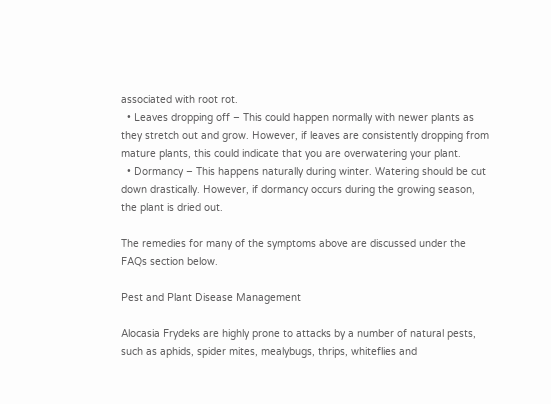associated with root rot.
  • Leaves dropping off – This could happen normally with newer plants as they stretch out and grow. However, if leaves are consistently dropping from mature plants, this could indicate that you are overwatering your plant.
  • Dormancy – This happens naturally during winter. Watering should be cut down drastically. However, if dormancy occurs during the growing season, the plant is dried out.

The remedies for many of the symptoms above are discussed under the FAQs section below.

Pest and Plant Disease Management

Alocasia Frydeks are highly prone to attacks by a number of natural pests, such as aphids, spider mites, mealybugs, thrips, whiteflies and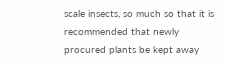scale insects, so much so that it is recommended that newly procured plants be kept away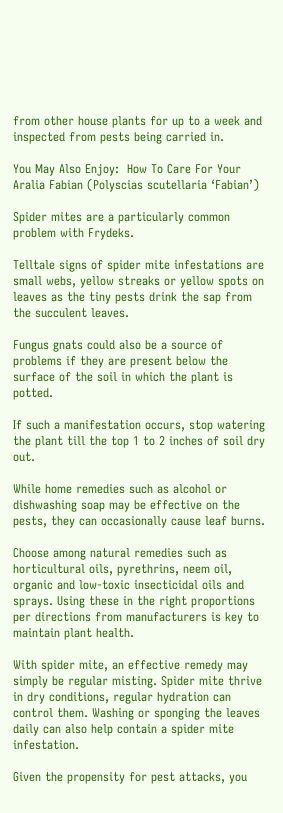from other house plants for up to a week and inspected from pests being carried in.

You May Also Enjoy:  How To Care For Your Aralia Fabian (Polyscias scutellaria ‘Fabian’)

Spider mites are a particularly common problem with Frydeks.

Telltale signs of spider mite infestations are small webs, yellow streaks or yellow spots on leaves as the tiny pests drink the sap from the succulent leaves.

Fungus gnats could also be a source of problems if they are present below the surface of the soil in which the plant is potted.

If such a manifestation occurs, stop watering the plant till the top 1 to 2 inches of soil dry out.

While home remedies such as alcohol or dishwashing soap may be effective on the pests, they can occasionally cause leaf burns.

Choose among natural remedies such as horticultural oils, pyrethrins, neem oil, organic and low-toxic insecticidal oils and sprays. Using these in the right proportions per directions from manufacturers is key to maintain plant health.

With spider mite, an effective remedy may simply be regular misting. Spider mite thrive in dry conditions, regular hydration can control them. Washing or sponging the leaves daily can also help contain a spider mite infestation.

Given the propensity for pest attacks, you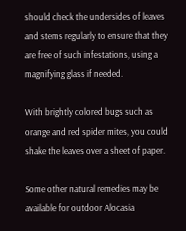should check the undersides of leaves and stems regularly to ensure that they are free of such infestations, using a magnifying glass if needed.

With brightly colored bugs such as orange and red spider mites, you could shake the leaves over a sheet of paper.

Some other natural remedies may be available for outdoor Alocasia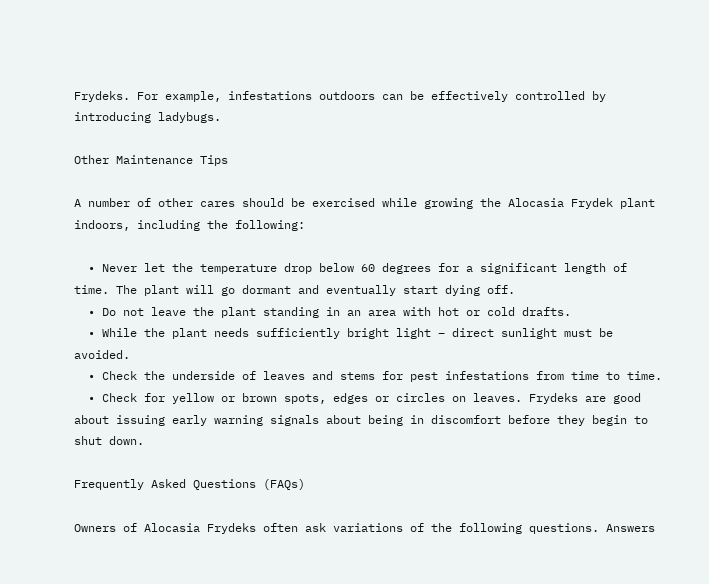Frydeks. For example, infestations outdoors can be effectively controlled by introducing ladybugs.

Other Maintenance Tips

A number of other cares should be exercised while growing the Alocasia Frydek plant indoors, including the following:

  • Never let the temperature drop below 60 degrees for a significant length of time. The plant will go dormant and eventually start dying off.
  • Do not leave the plant standing in an area with hot or cold drafts.
  • While the plant needs sufficiently bright light – direct sunlight must be avoided.
  • Check the underside of leaves and stems for pest infestations from time to time.
  • Check for yellow or brown spots, edges or circles on leaves. Frydeks are good about issuing early warning signals about being in discomfort before they begin to shut down.

Frequently Asked Questions (FAQs)

Owners of Alocasia Frydeks often ask variations of the following questions. Answers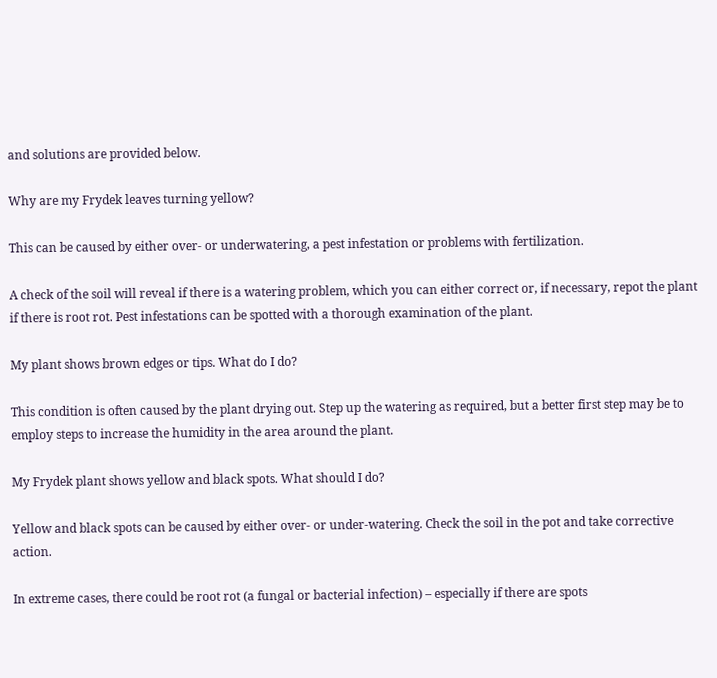and solutions are provided below.

Why are my Frydek leaves turning yellow?

This can be caused by either over- or underwatering, a pest infestation or problems with fertilization.

A check of the soil will reveal if there is a watering problem, which you can either correct or, if necessary, repot the plant if there is root rot. Pest infestations can be spotted with a thorough examination of the plant.

My plant shows brown edges or tips. What do I do?

This condition is often caused by the plant drying out. Step up the watering as required, but a better first step may be to employ steps to increase the humidity in the area around the plant.

My Frydek plant shows yellow and black spots. What should I do?

Yellow and black spots can be caused by either over- or under-watering. Check the soil in the pot and take corrective action.

In extreme cases, there could be root rot (a fungal or bacterial infection) – especially if there are spots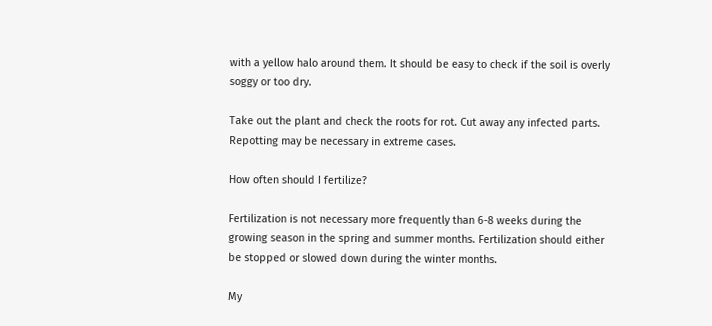with a yellow halo around them. It should be easy to check if the soil is overly soggy or too dry.

Take out the plant and check the roots for rot. Cut away any infected parts. Repotting may be necessary in extreme cases.

How often should I fertilize?

Fertilization is not necessary more frequently than 6-8 weeks during the growing season in the spring and summer months. Fertilization should either be stopped or slowed down during the winter months.

My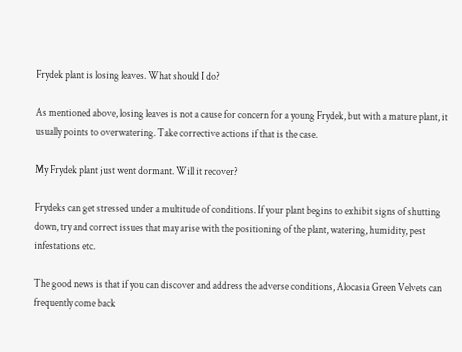Frydek plant is losing leaves. What should I do?

As mentioned above, losing leaves is not a cause for concern for a young Frydek, but with a mature plant, it usually points to overwatering. Take corrective actions if that is the case.

My Frydek plant just went dormant. Will it recover?

Frydeks can get stressed under a multitude of conditions. If your plant begins to exhibit signs of shutting down, try and correct issues that may arise with the positioning of the plant, watering, humidity, pest infestations etc.

The good news is that if you can discover and address the adverse conditions, Alocasia Green Velvets can frequently come back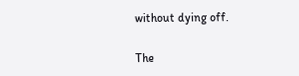without dying off.

The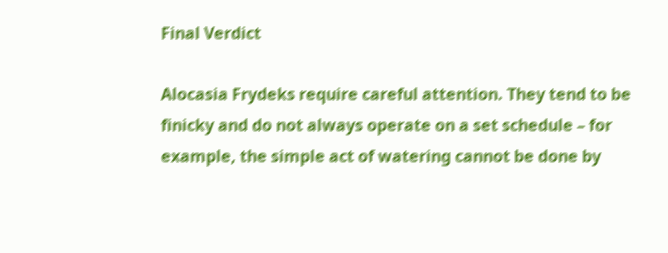Final Verdict

Alocasia Frydeks require careful attention. They tend to be finicky and do not always operate on a set schedule – for example, the simple act of watering cannot be done by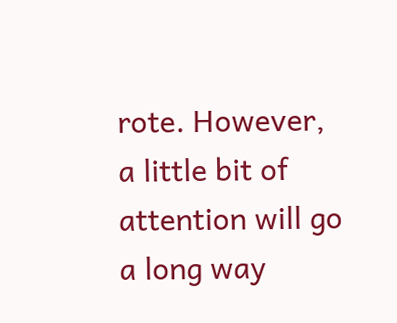rote. However, a little bit of attention will go a long way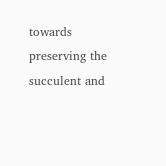towards preserving the succulent and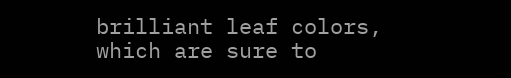brilliant leaf colors, which are sure to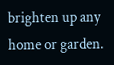brighten up any home or garden.